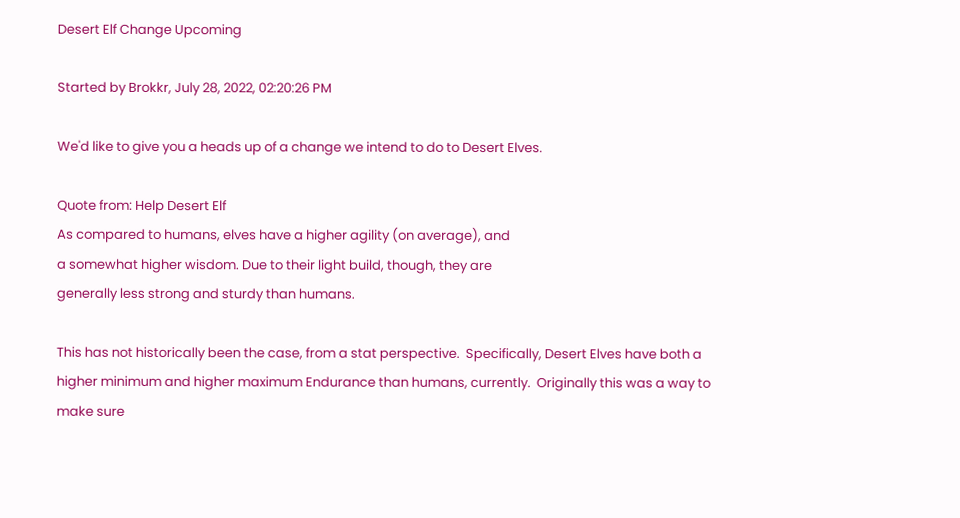Desert Elf Change Upcoming

Started by Brokkr, July 28, 2022, 02:20:26 PM

We'd like to give you a heads up of a change we intend to do to Desert Elves.

Quote from: Help Desert Elf
As compared to humans, elves have a higher agility (on average), and
a somewhat higher wisdom. Due to their light build, though, they are
generally less strong and sturdy than humans.

This has not historically been the case, from a stat perspective.  Specifically, Desert Elves have both a higher minimum and higher maximum Endurance than humans, currently.  Originally this was a way to make sure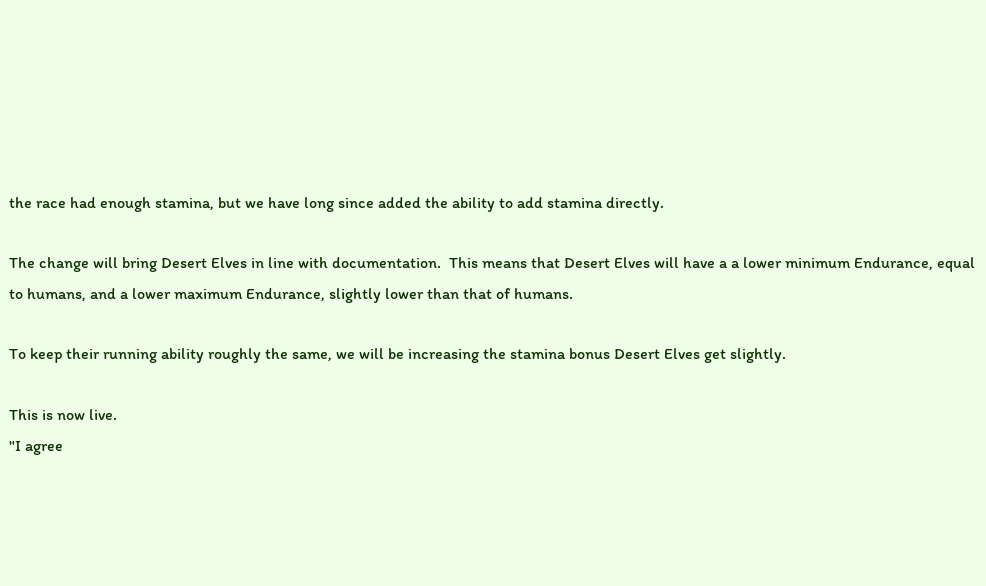the race had enough stamina, but we have long since added the ability to add stamina directly.

The change will bring Desert Elves in line with documentation.  This means that Desert Elves will have a a lower minimum Endurance, equal to humans, and a lower maximum Endurance, slightly lower than that of humans.

To keep their running ability roughly the same, we will be increasing the stamina bonus Desert Elves get slightly.

This is now live.
"I agree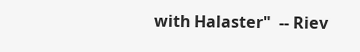with Halaster"  -- Riev